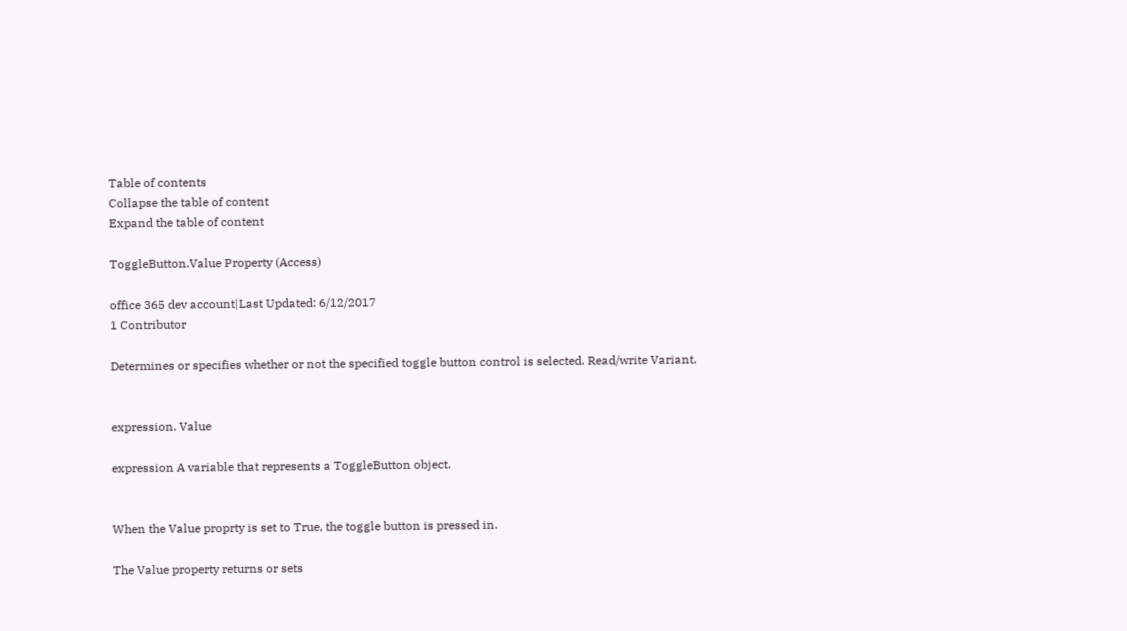Table of contents
Collapse the table of content
Expand the table of content

ToggleButton.Value Property (Access)

office 365 dev account|Last Updated: 6/12/2017
1 Contributor

Determines or specifies whether or not the specified toggle button control is selected. Read/write Variant.


expression. Value

expression A variable that represents a ToggleButton object.


When the Value proprty is set to True, the toggle button is pressed in.

The Value property returns or sets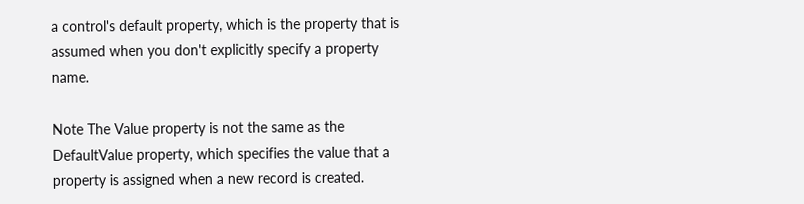a control's default property, which is the property that is assumed when you don't explicitly specify a property name.

Note The Value property is not the same as the DefaultValue property, which specifies the value that a property is assigned when a new record is created.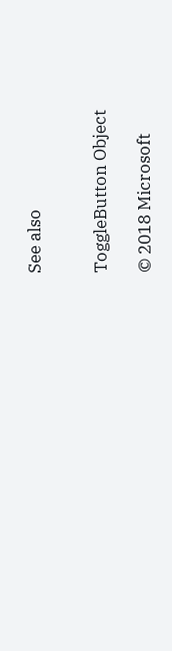See also


ToggleButton Object

© 2018 Microsoft